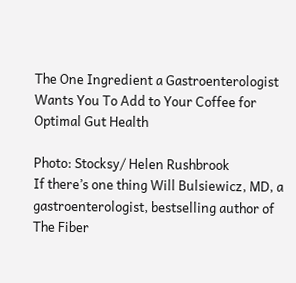The One Ingredient a Gastroenterologist Wants You To Add to Your Coffee for Optimal Gut Health

Photo: Stocksy/ Helen Rushbrook
If there’s one thing Will Bulsiewicz, MD, a gastroenterologist, bestselling author of The Fiber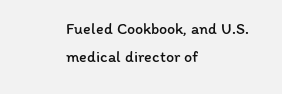Fueled Cookbook, and U.S. medical director of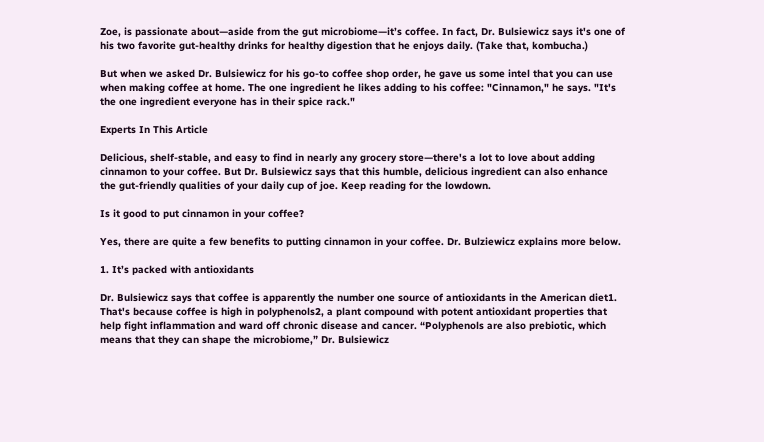Zoe, is passionate about—aside from the gut microbiome—it’s coffee. In fact, Dr. Bulsiewicz says it's one of his two favorite gut-healthy drinks for healthy digestion that he enjoys daily. (Take that, kombucha.)

But when we asked Dr. Bulsiewicz for his go-to coffee shop order, he gave us some intel that you can use when making coffee at home. The one ingredient he likes adding to his coffee: "Cinnamon," he says. "It's the one ingredient everyone has in their spice rack."

Experts In This Article

Delicious, shelf-stable, and easy to find in nearly any grocery store—there's a lot to love about adding cinnamon to your coffee. But Dr. Bulsiewicz says that this humble, delicious ingredient can also enhance the gut-friendly qualities of your daily cup of joe. Keep reading for the lowdown.

Is it good to put cinnamon in your coffee?

Yes, there are quite a few benefits to putting cinnamon in your coffee. Dr. Bulziewicz explains more below.

1. It’s packed with antioxidants

Dr. Bulsiewicz says that coffee is apparently the number one source of antioxidants in the American diet1. That's because coffee is high in polyphenols2, a plant compound with potent antioxidant properties that help fight inflammation and ward off chronic disease and cancer. “Polyphenols are also prebiotic, which means that they can shape the microbiome,” Dr. Bulsiewicz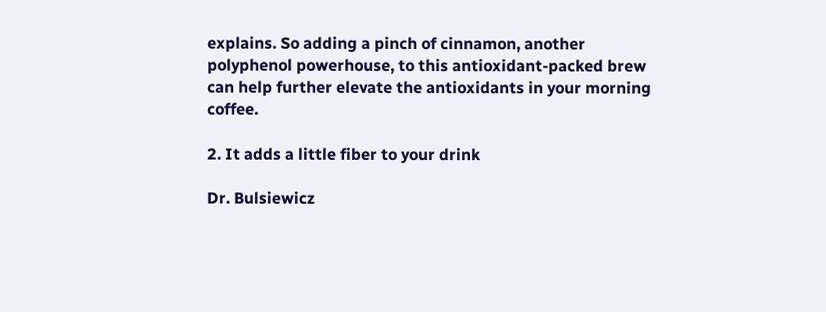explains. So adding a pinch of cinnamon, another polyphenol powerhouse, to this antioxidant-packed brew can help further elevate the antioxidants in your morning coffee.

2. It adds a little fiber to your drink

Dr. Bulsiewicz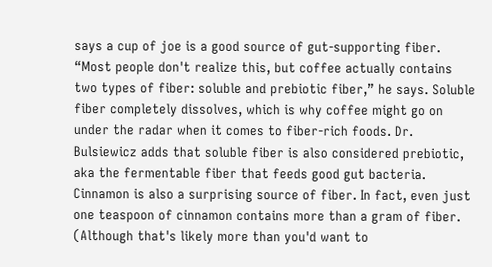says a cup of joe is a good source of gut-supporting fiber. “Most people don't realize this, but coffee actually contains two types of fiber: soluble and prebiotic fiber,” he says. Soluble fiber completely dissolves, which is why coffee might go on under the radar when it comes to fiber-rich foods. Dr. Bulsiewicz adds that soluble fiber is also considered prebiotic, aka the fermentable fiber that feeds good gut bacteria. Cinnamon is also a surprising source of fiber. In fact, even just one teaspoon of cinnamon contains more than a gram of fiber. (Although that's likely more than you'd want to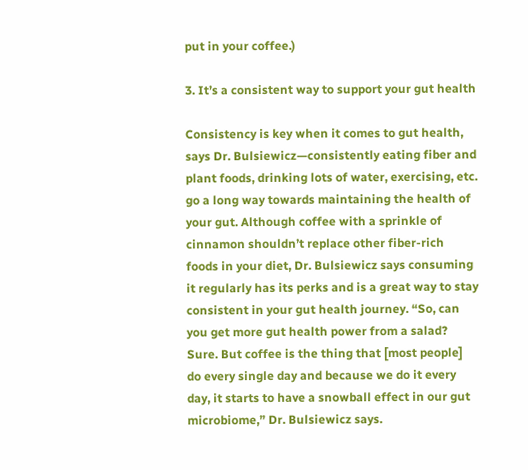put in your coffee.)

3. It’s a consistent way to support your gut health

Consistency is key when it comes to gut health, says Dr. Bulsiewicz—consistently eating fiber and plant foods, drinking lots of water, exercising, etc. go a long way towards maintaining the health of your gut. Although coffee with a sprinkle of cinnamon shouldn’t replace other fiber-rich foods in your diet, Dr. Bulsiewicz says consuming it regularly has its perks and is a great way to stay consistent in your gut health journey. “So, can you get more gut health power from a salad? Sure. But coffee is the thing that [most people] do every single day and because we do it every day, it starts to have a snowball effect in our gut microbiome,” Dr. Bulsiewicz says.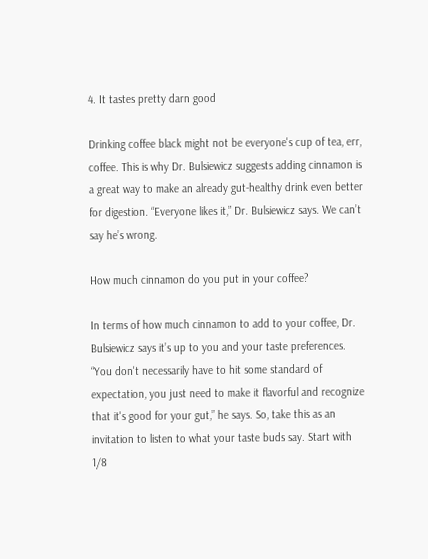4. It tastes pretty darn good

Drinking coffee black might not be everyone's cup of tea, err, coffee. This is why Dr. Bulsiewicz suggests adding cinnamon is a great way to make an already gut-healthy drink even better for digestion. “Everyone likes it,” Dr. Bulsiewicz says. We can’t say he’s wrong.

How much cinnamon do you put in your coffee?

In terms of how much cinnamon to add to your coffee, Dr. Bulsiewicz says it’s up to you and your taste preferences. “You don't necessarily have to hit some standard of expectation, you just need to make it flavorful and recognize that it's good for your gut,” he says. So, take this as an invitation to listen to what your taste buds say. Start with 1/8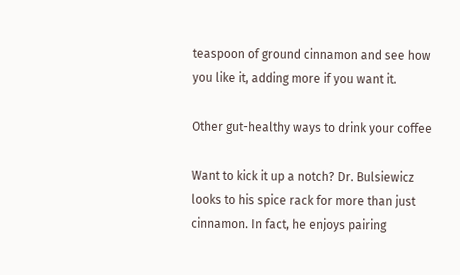teaspoon of ground cinnamon and see how you like it, adding more if you want it.

Other gut-healthy ways to drink your coffee

Want to kick it up a notch? Dr. Bulsiewicz looks to his spice rack for more than just cinnamon. In fact, he enjoys pairing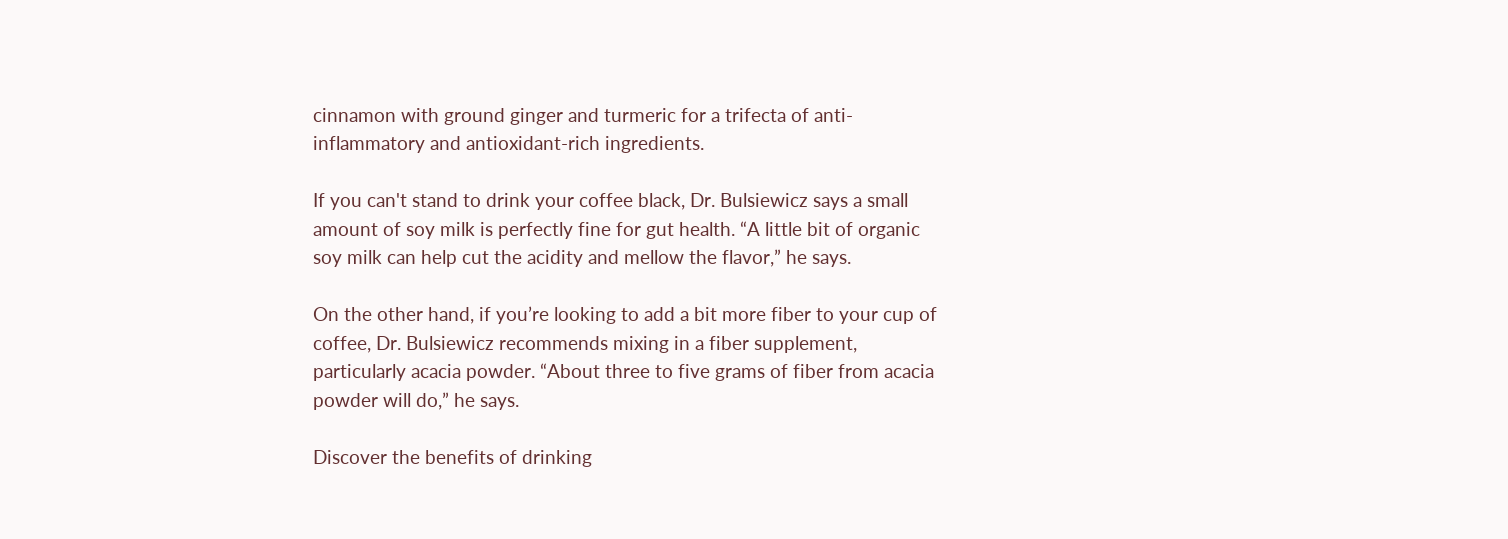cinnamon with ground ginger and turmeric for a trifecta of anti-inflammatory and antioxidant-rich ingredients.

If you can't stand to drink your coffee black, Dr. Bulsiewicz says a small amount of soy milk is perfectly fine for gut health. “A little bit of organic soy milk can help cut the acidity and mellow the flavor,” he says.

On the other hand, if you’re looking to add a bit more fiber to your cup of coffee, Dr. Bulsiewicz recommends mixing in a fiber supplement, particularly acacia powder. “About three to five grams of fiber from acacia powder will do,” he says.

Discover the benefits of drinking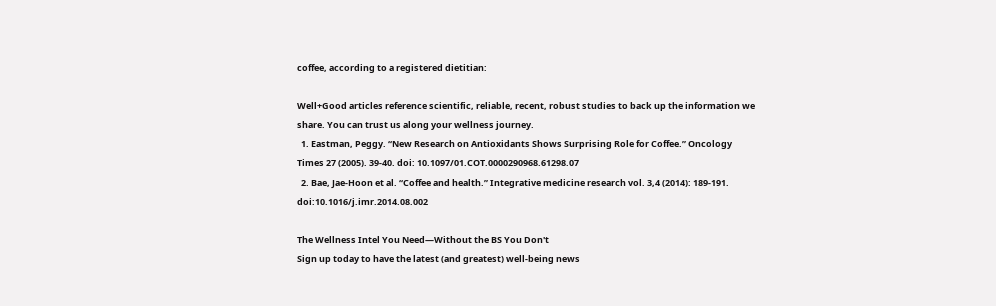coffee, according to a registered dietitian:

Well+Good articles reference scientific, reliable, recent, robust studies to back up the information we share. You can trust us along your wellness journey.
  1. Eastman, Peggy. “New Research on Antioxidants Shows Surprising Role for Coffee.” Oncology Times 27 (2005). 39-40. doi: 10.1097/01.COT.0000290968.61298.07
  2. Bae, Jae-Hoon et al. “Coffee and health.” Integrative medicine research vol. 3,4 (2014): 189-191. doi:10.1016/j.imr.2014.08.002

The Wellness Intel You Need—Without the BS You Don't
Sign up today to have the latest (and greatest) well-being news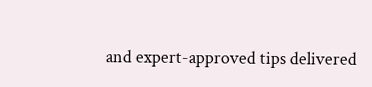and expert-approved tips delivered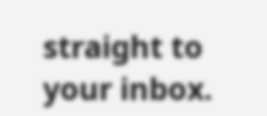straight to your inbox.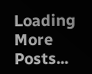Loading More Posts...